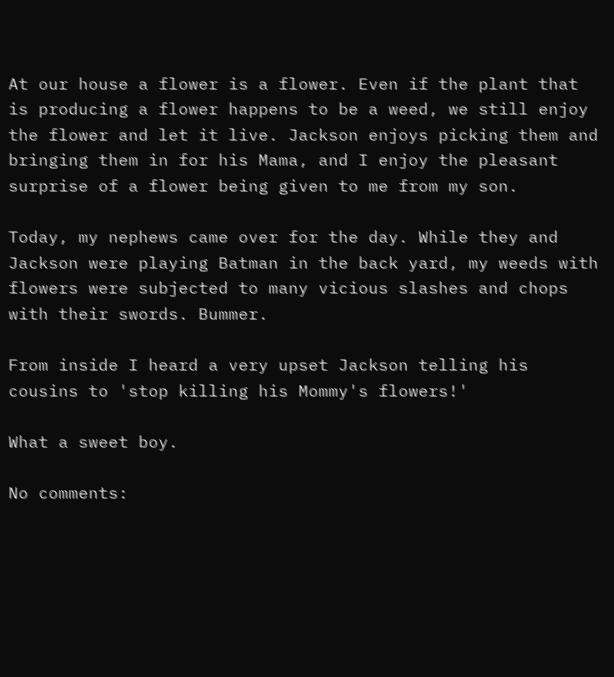At our house a flower is a flower. Even if the plant that is producing a flower happens to be a weed, we still enjoy the flower and let it live. Jackson enjoys picking them and bringing them in for his Mama, and I enjoy the pleasant surprise of a flower being given to me from my son.

Today, my nephews came over for the day. While they and Jackson were playing Batman in the back yard, my weeds with flowers were subjected to many vicious slashes and chops with their swords. Bummer.

From inside I heard a very upset Jackson telling his cousins to 'stop killing his Mommy's flowers!'

What a sweet boy.

No comments: